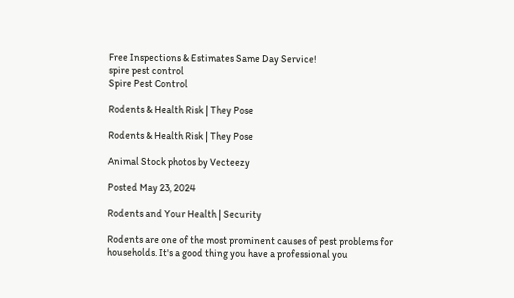Free Inspections & Estimates Same Day Service!
spire pest control
Spire Pest Control

Rodents & Health Risk | They Pose

Rodents & Health Risk | They Pose

Animal Stock photos by Vecteezy

Posted May 23, 2024

Rodents and Your Health | Security

Rodents are one of the most prominent causes of pest problems for households. It's a good thing you have a professional you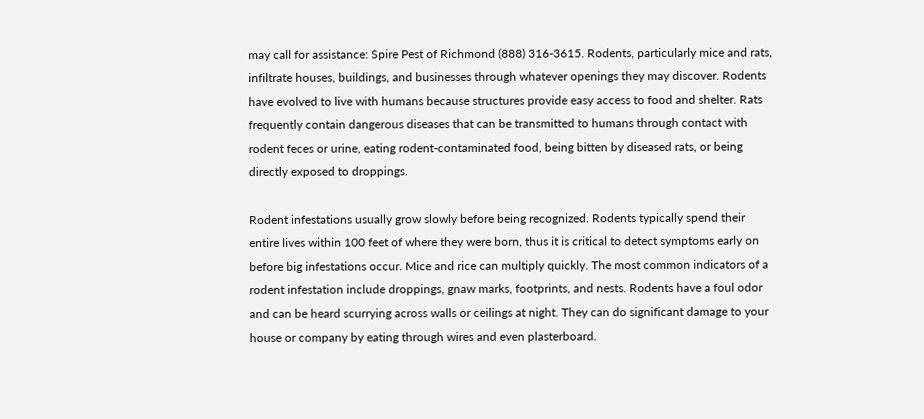may call for assistance: Spire Pest of Richmond (888) 316-3615. Rodents, particularly mice and rats, infiltrate houses, buildings, and businesses through whatever openings they may discover. Rodents have evolved to live with humans because structures provide easy access to food and shelter. Rats frequently contain dangerous diseases that can be transmitted to humans through contact with rodent feces or urine, eating rodent-contaminated food, being bitten by diseased rats, or being directly exposed to droppings.

Rodent infestations usually grow slowly before being recognized. Rodents typically spend their entire lives within 100 feet of where they were born, thus it is critical to detect symptoms early on before big infestations occur. Mice and rice can multiply quickly. The most common indicators of a rodent infestation include droppings, gnaw marks, footprints, and nests. Rodents have a foul odor and can be heard scurrying across walls or ceilings at night. They can do significant damage to your house or company by eating through wires and even plasterboard.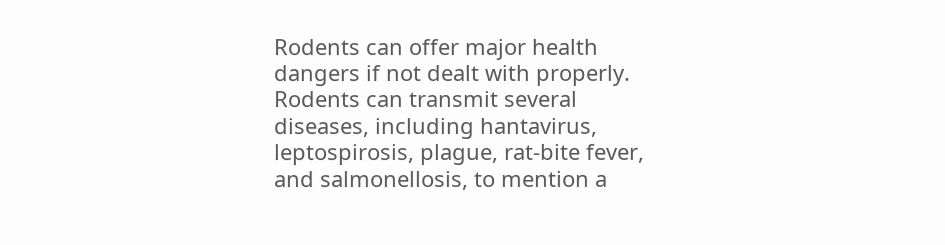Rodents can offer major health dangers if not dealt with properly. Rodents can transmit several diseases, including hantavirus, leptospirosis, plague, rat-bite fever, and salmonellosis, to mention a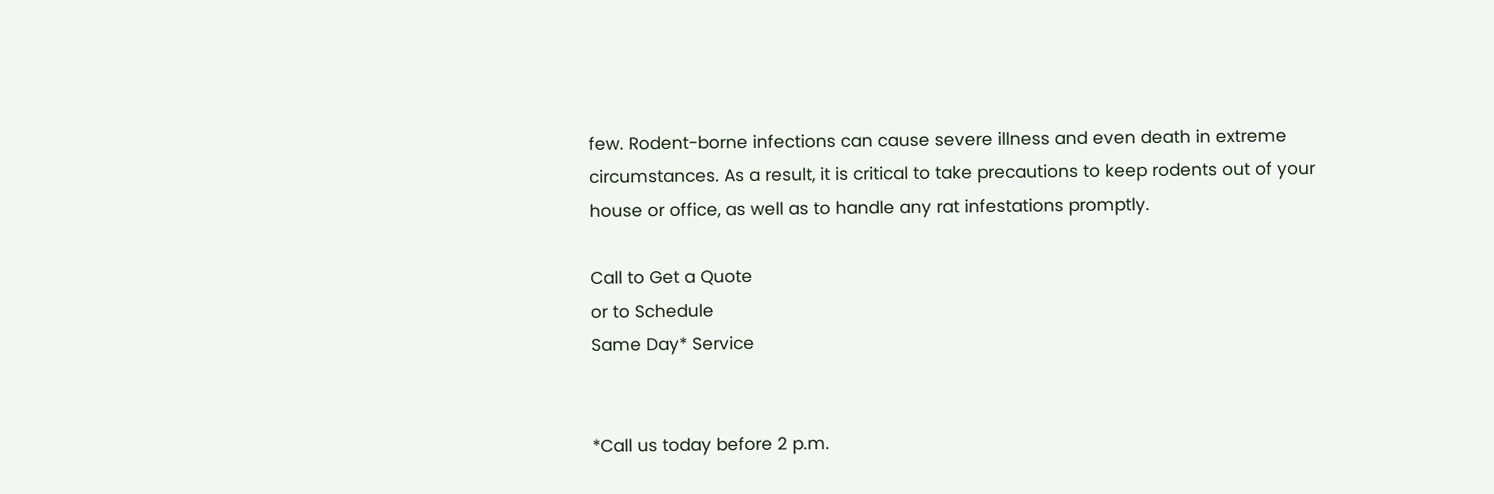few. Rodent-borne infections can cause severe illness and even death in extreme circumstances. As a result, it is critical to take precautions to keep rodents out of your house or office, as well as to handle any rat infestations promptly.

Call to Get a Quote
or to Schedule
Same Day* Service


*Call us today before 2 p.m.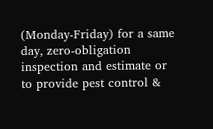(Monday-Friday) for a same day, zero-obligation inspection and estimate or to provide pest control &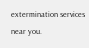extermination services near you.